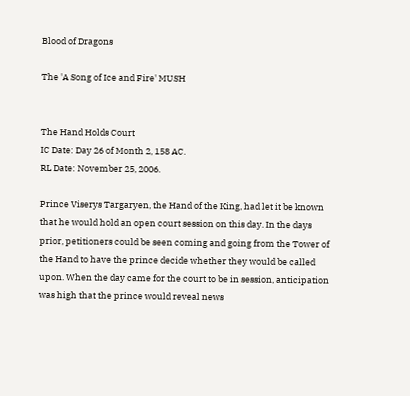Blood of Dragons

The 'A Song of Ice and Fire' MUSH


The Hand Holds Court
IC Date: Day 26 of Month 2, 158 AC.
RL Date: November 25, 2006.

Prince Viserys Targaryen, the Hand of the King, had let it be known that he would hold an open court session on this day. In the days prior, petitioners could be seen coming and going from the Tower of the Hand to have the prince decide whether they would be called upon. When the day came for the court to be in session, anticipation was high that the prince would reveal news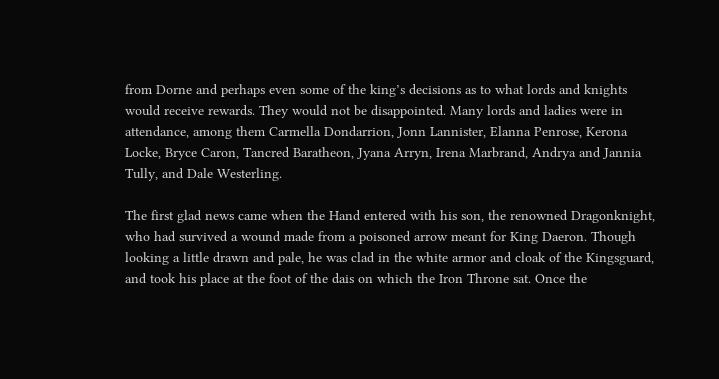from Dorne and perhaps even some of the king’s decisions as to what lords and knights would receive rewards. They would not be disappointed. Many lords and ladies were in attendance, among them Carmella Dondarrion, Jonn Lannister, Elanna Penrose, Kerona Locke, Bryce Caron, Tancred Baratheon, Jyana Arryn, Irena Marbrand, Andrya and Jannia Tully, and Dale Westerling.

The first glad news came when the Hand entered with his son, the renowned Dragonknight, who had survived a wound made from a poisoned arrow meant for King Daeron. Though looking a little drawn and pale, he was clad in the white armor and cloak of the Kingsguard, and took his place at the foot of the dais on which the Iron Throne sat. Once the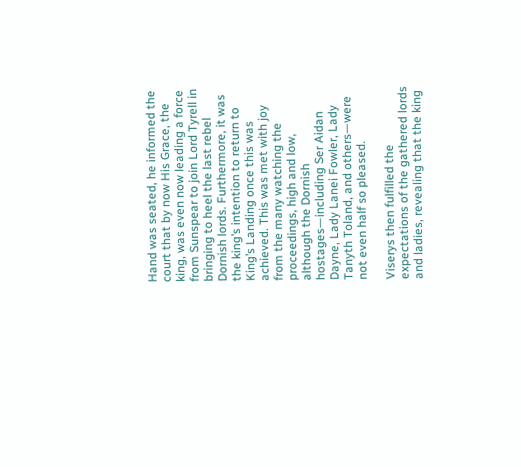Hand was seated, he informed the court that by now His Grace, the king, was even now leading a force from Sunspear to join Lord Tyrell in bringing to heel the last rebel Dornish lords. Furthermore, it was the king’s intention to return to King’s Landing once this was achieved. This was met with joy from the many watching the proceedings, high and low, although the Dornish hostages—including Ser Aidan Dayne, Lady Lanei Fowler, Lady Tanyth Toland, and others—were not even half so pleased.

Viserys then fulfilled the expectations of the gathered lords and ladies, revealing that the king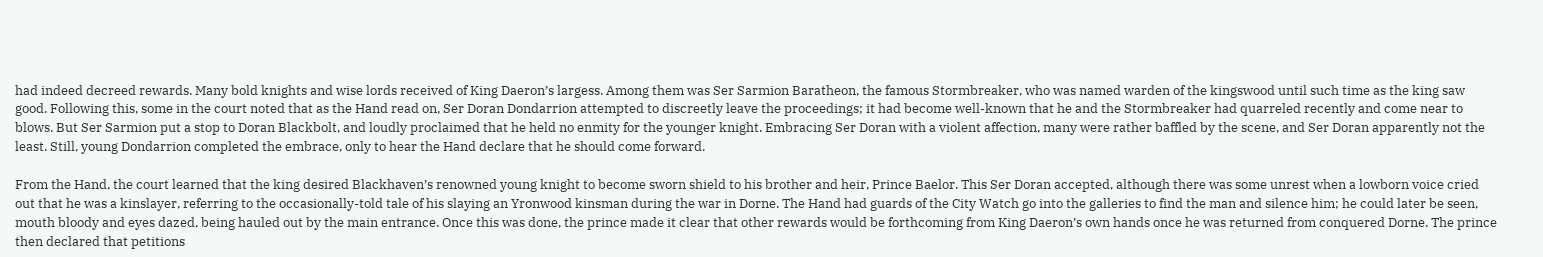had indeed decreed rewards. Many bold knights and wise lords received of King Daeron’s largess. Among them was Ser Sarmion Baratheon, the famous Stormbreaker, who was named warden of the kingswood until such time as the king saw good. Following this, some in the court noted that as the Hand read on, Ser Doran Dondarrion attempted to discreetly leave the proceedings; it had become well-known that he and the Stormbreaker had quarreled recently and come near to blows. But Ser Sarmion put a stop to Doran Blackbolt, and loudly proclaimed that he held no enmity for the younger knight. Embracing Ser Doran with a violent affection, many were rather baffled by the scene, and Ser Doran apparently not the least. Still, young Dondarrion completed the embrace, only to hear the Hand declare that he should come forward.

From the Hand, the court learned that the king desired Blackhaven’s renowned young knight to become sworn shield to his brother and heir, Prince Baelor. This Ser Doran accepted, although there was some unrest when a lowborn voice cried out that he was a kinslayer, referring to the occasionally-told tale of his slaying an Yronwood kinsman during the war in Dorne. The Hand had guards of the City Watch go into the galleries to find the man and silence him; he could later be seen, mouth bloody and eyes dazed, being hauled out by the main entrance. Once this was done, the prince made it clear that other rewards would be forthcoming from King Daeron’s own hands once he was returned from conquered Dorne. The prince then declared that petitions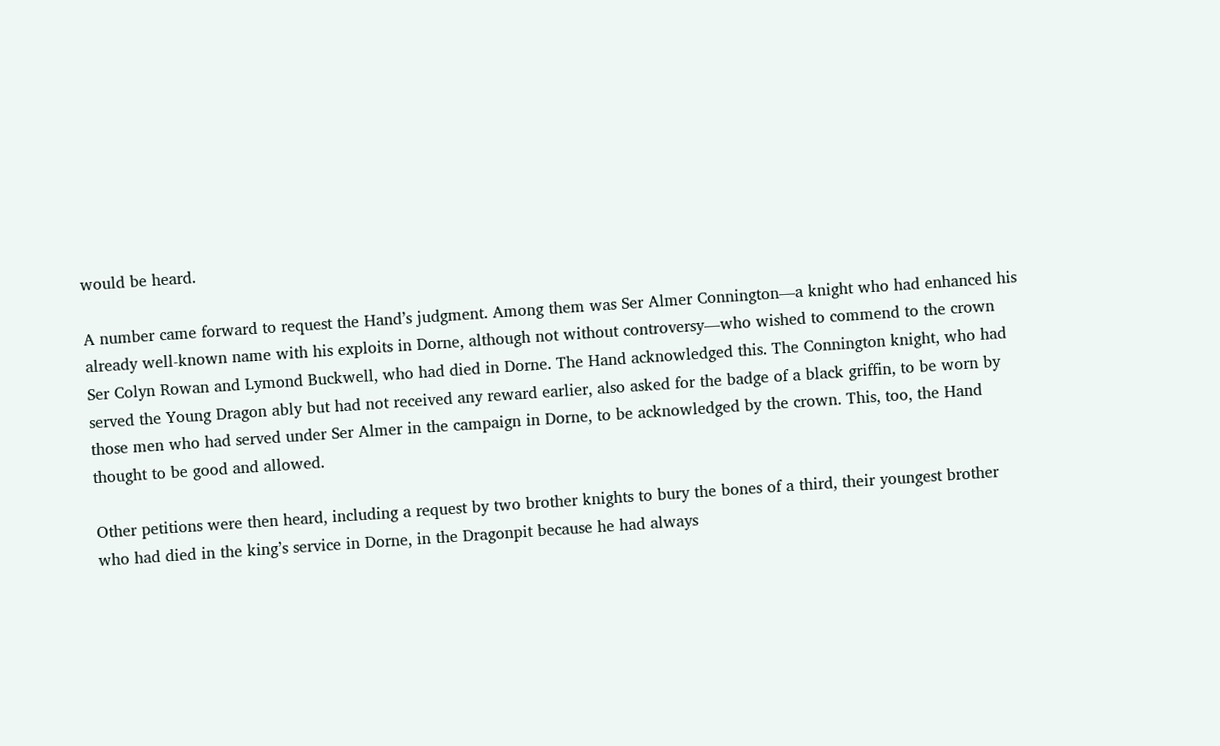would be heard.

A number came forward to request the Hand’s judgment. Among them was Ser Almer Connington—a knight who had enhanced his already well-known name with his exploits in Dorne, although not without controversy—who wished to commend to the crown Ser Colyn Rowan and Lymond Buckwell, who had died in Dorne. The Hand acknowledged this. The Connington knight, who had served the Young Dragon ably but had not received any reward earlier, also asked for the badge of a black griffin, to be worn by those men who had served under Ser Almer in the campaign in Dorne, to be acknowledged by the crown. This, too, the Hand thought to be good and allowed.

Other petitions were then heard, including a request by two brother knights to bury the bones of a third, their youngest brother who had died in the king’s service in Dorne, in the Dragonpit because he had always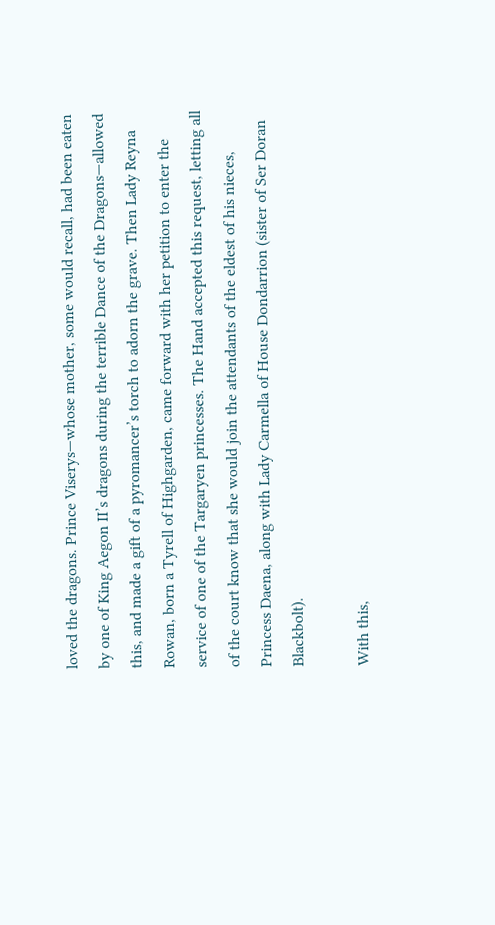loved the dragons. Prince Viserys—whose mother, some would recall, had been eaten by one of King Aegon II’s dragons during the terrible Dance of the Dragons—allowed this, and made a gift of a pyromancer’s torch to adorn the grave. Then Lady Reyna Rowan, born a Tyrell of Highgarden, came forward with her petition to enter the service of one of the Targaryen princesses. The Hand accepted this request, letting all of the court know that she would join the attendants of the eldest of his nieces, Princess Daena, along with Lady Carmella of House Dondarrion (sister of Ser Doran Blackbolt).

With this,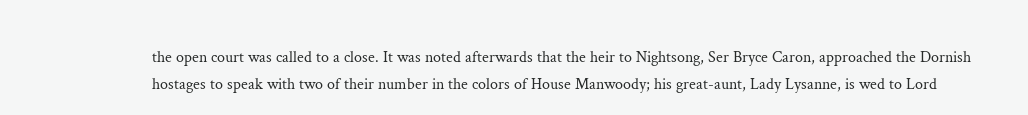the open court was called to a close. It was noted afterwards that the heir to Nightsong, Ser Bryce Caron, approached the Dornish hostages to speak with two of their number in the colors of House Manwoody; his great-aunt, Lady Lysanne, is wed to Lord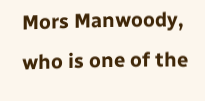Mors Manwoody, who is one of the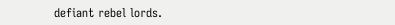defiant rebel lords.